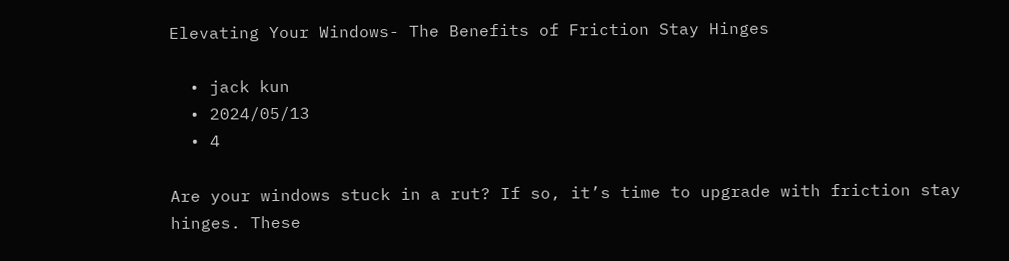Elevating Your Windows- The Benefits of Friction Stay Hinges

  • jack kun
  • 2024/05/13
  • 4

Are your windows stuck in a rut? If so, it’s time to upgrade with friction stay hinges. These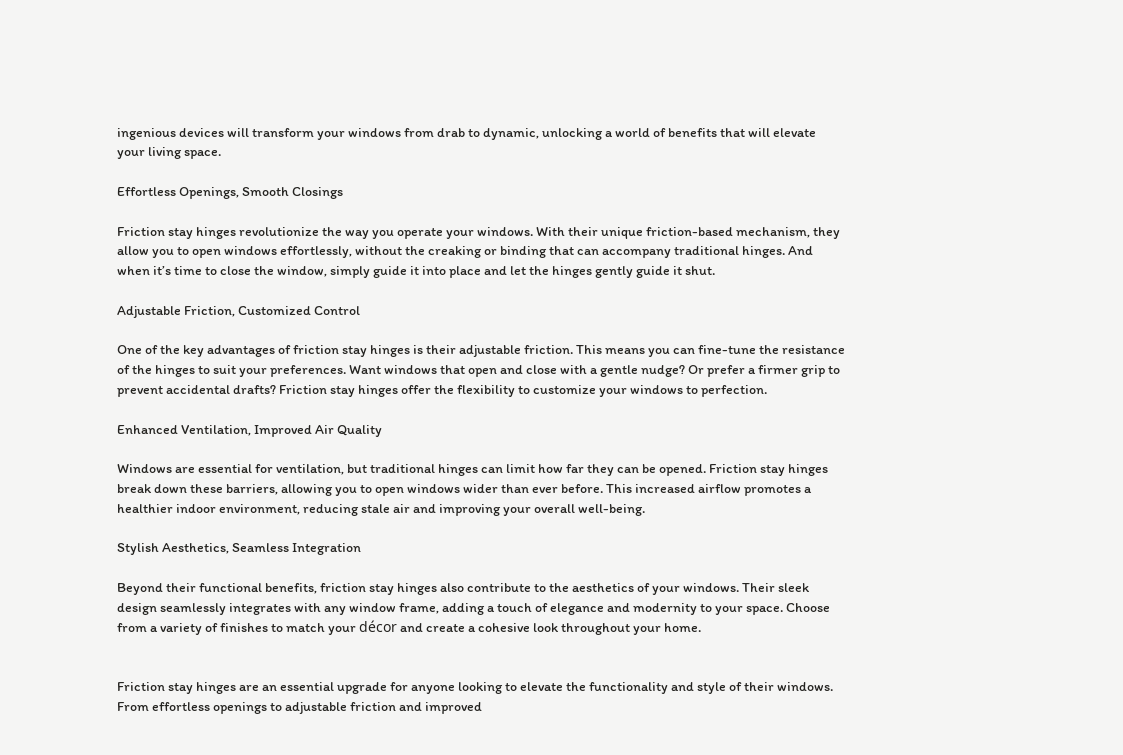ingenious devices will transform your windows from drab to dynamic, unlocking a world of benefits that will elevate your living space.

Effortless Openings, Smooth Closings

Friction stay hinges revolutionize the way you operate your windows. With their unique friction-based mechanism, they allow you to open windows effortlessly, without the creaking or binding that can accompany traditional hinges. And when it’s time to close the window, simply guide it into place and let the hinges gently guide it shut.

Adjustable Friction, Customized Control

One of the key advantages of friction stay hinges is their adjustable friction. This means you can fine-tune the resistance of the hinges to suit your preferences. Want windows that open and close with a gentle nudge? Or prefer a firmer grip to prevent accidental drafts? Friction stay hinges offer the flexibility to customize your windows to perfection.

Enhanced Ventilation, Improved Air Quality

Windows are essential for ventilation, but traditional hinges can limit how far they can be opened. Friction stay hinges break down these barriers, allowing you to open windows wider than ever before. This increased airflow promotes a healthier indoor environment, reducing stale air and improving your overall well-being.

Stylish Aesthetics, Seamless Integration

Beyond their functional benefits, friction stay hinges also contribute to the aesthetics of your windows. Their sleek design seamlessly integrates with any window frame, adding a touch of elegance and modernity to your space. Choose from a variety of finishes to match your décor and create a cohesive look throughout your home.


Friction stay hinges are an essential upgrade for anyone looking to elevate the functionality and style of their windows. From effortless openings to adjustable friction and improved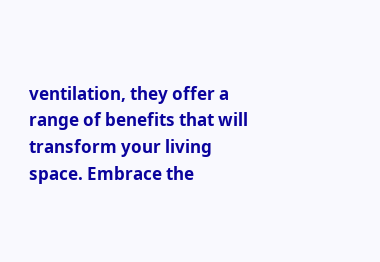ventilation, they offer a range of benefits that will transform your living space. Embrace the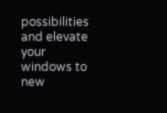possibilities and elevate your windows to new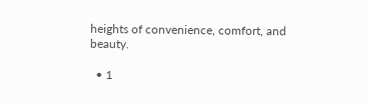heights of convenience, comfort, and beauty.

  • 1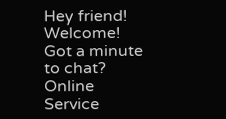Hey friend! Welcome! Got a minute to chat?
Online Service